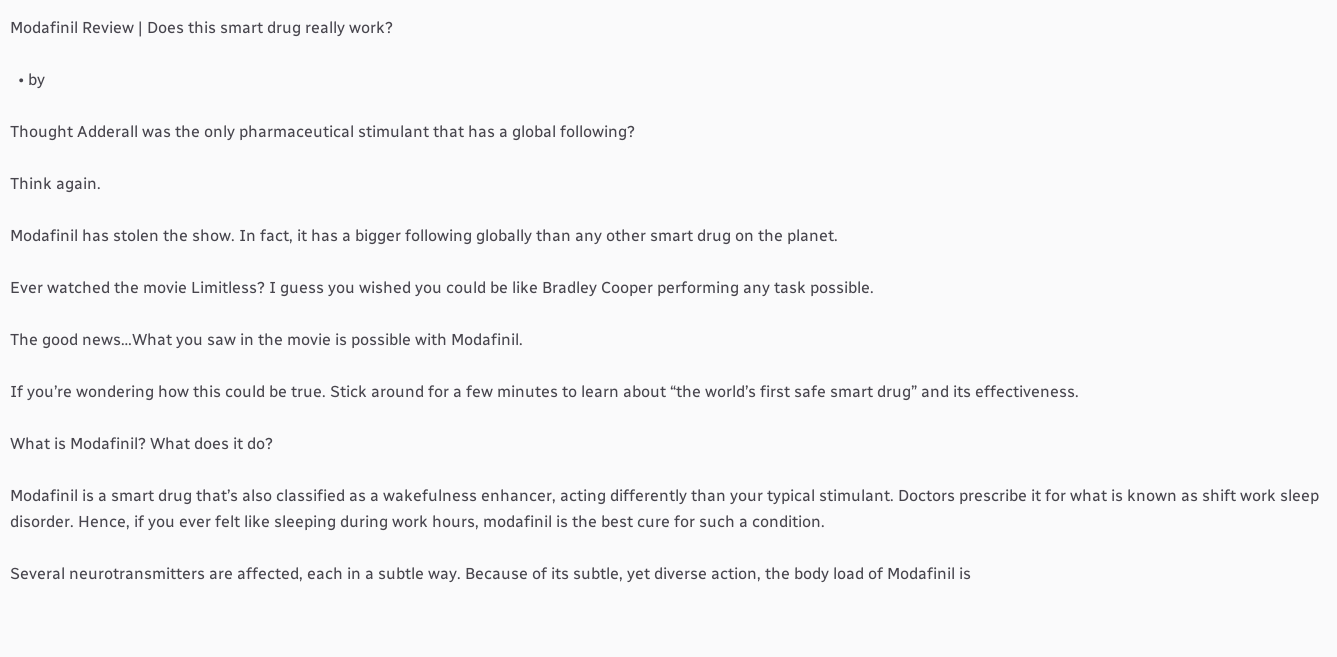Modafinil Review | Does this smart drug really work?

  • by

Thought Adderall was the only pharmaceutical stimulant that has a global following?

Think again.

Modafinil has stolen the show. In fact, it has a bigger following globally than any other smart drug on the planet.

Ever watched the movie Limitless? I guess you wished you could be like Bradley Cooper performing any task possible.

The good news…What you saw in the movie is possible with Modafinil.

If you’re wondering how this could be true. Stick around for a few minutes to learn about “the world’s first safe smart drug” and its effectiveness.

What is Modafinil? What does it do?

Modafinil is a smart drug that’s also classified as a wakefulness enhancer, acting differently than your typical stimulant. Doctors prescribe it for what is known as shift work sleep disorder. Hence, if you ever felt like sleeping during work hours, modafinil is the best cure for such a condition.

Several neurotransmitters are affected, each in a subtle way. Because of its subtle, yet diverse action, the body load of Modafinil is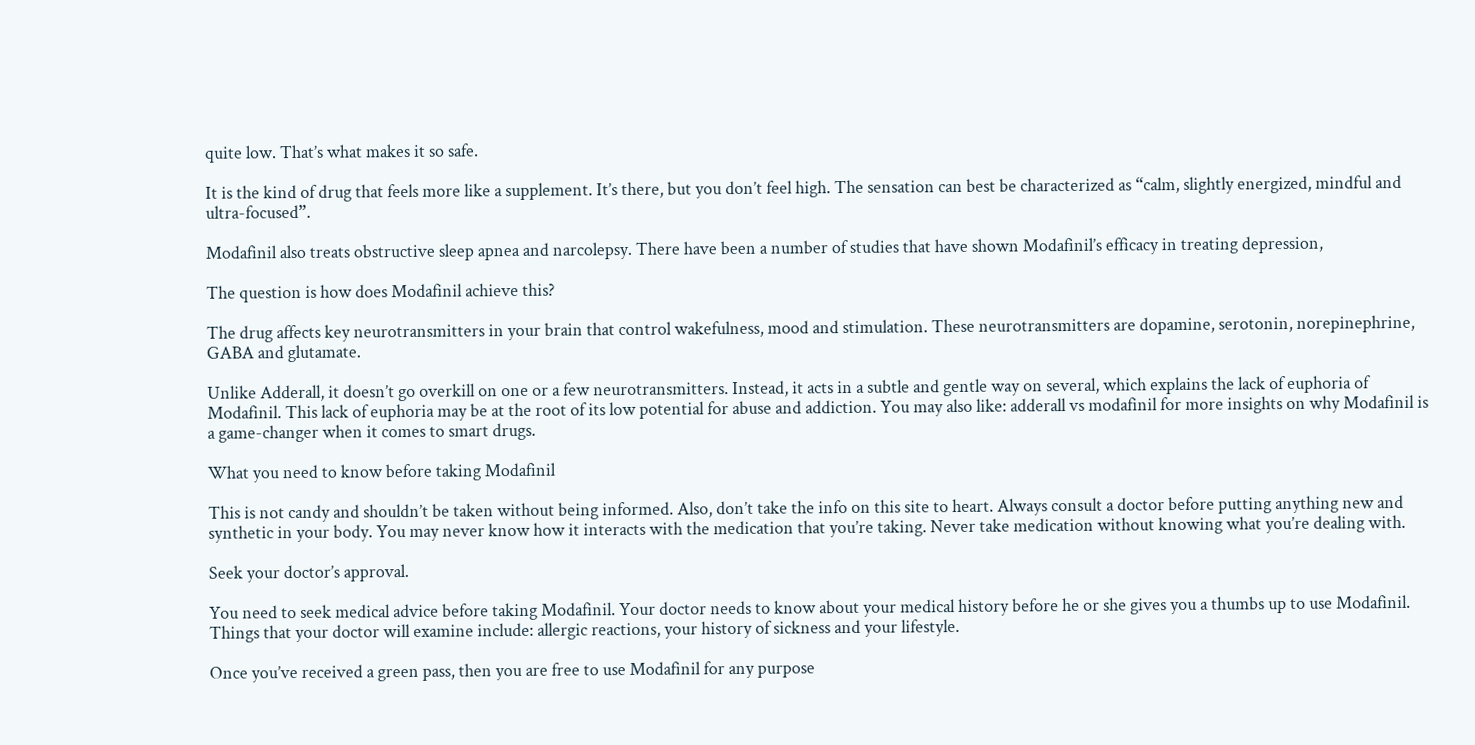quite low. That’s what makes it so safe.

It is the kind of drug that feels more like a supplement. It’s there, but you don’t feel high. The sensation can best be characterized as “calm, slightly energized, mindful and ultra-focused”.

Modafinil also treats obstructive sleep apnea and narcolepsy. There have been a number of studies that have shown Modafinil’s efficacy in treating depression,

The question is how does Modafinil achieve this?

The drug affects key neurotransmitters in your brain that control wakefulness, mood and stimulation. These neurotransmitters are dopamine, serotonin, norepinephrine, GABA and glutamate.

Unlike Adderall, it doesn’t go overkill on one or a few neurotransmitters. Instead, it acts in a subtle and gentle way on several, which explains the lack of euphoria of Modafinil. This lack of euphoria may be at the root of its low potential for abuse and addiction. You may also like: adderall vs modafinil for more insights on why Modafinil is a game-changer when it comes to smart drugs.

What you need to know before taking Modafinil

This is not candy and shouldn’t be taken without being informed. Also, don’t take the info on this site to heart. Always consult a doctor before putting anything new and synthetic in your body. You may never know how it interacts with the medication that you’re taking. Never take medication without knowing what you’re dealing with.

Seek your doctor’s approval.

You need to seek medical advice before taking Modafinil. Your doctor needs to know about your medical history before he or she gives you a thumbs up to use Modafinil. Things that your doctor will examine include: allergic reactions, your history of sickness and your lifestyle.

Once you’ve received a green pass, then you are free to use Modafinil for any purpose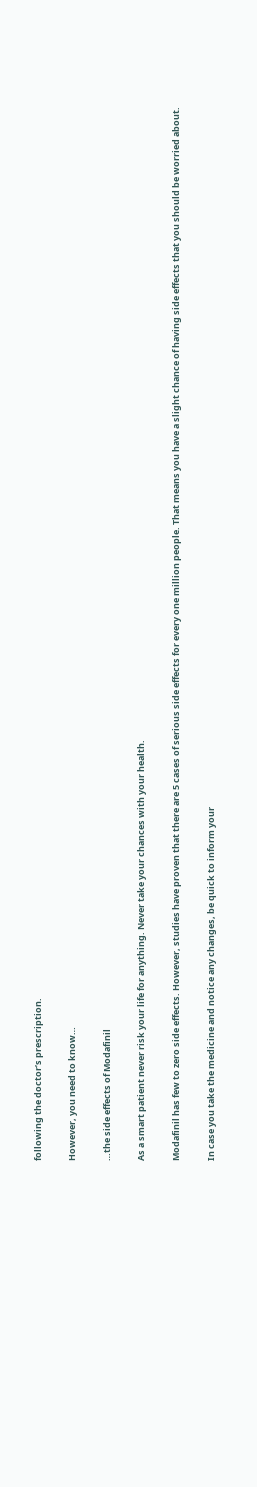following the doctor’s prescription.

However, you need to know…

…the side effects of Modafinil

As a smart patient never risk your life for anything. Never take your chances with your health.

Modafinil has few to zero side effects. However, studies have proven that there are 5 cases of serious side effects for every one million people. That means you have a slight chance of having side effects that you should be worried about.

In case you take the medicine and notice any changes, be quick to inform your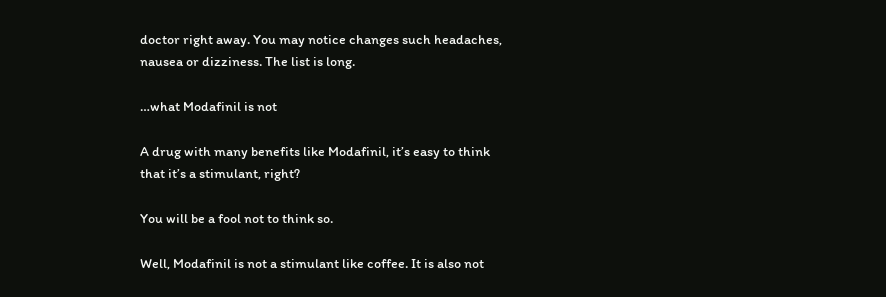doctor right away. You may notice changes such headaches, nausea or dizziness. The list is long.

…what Modafinil is not

A drug with many benefits like Modafinil, it’s easy to think that it’s a stimulant, right?

You will be a fool not to think so.

Well, Modafinil is not a stimulant like coffee. It is also not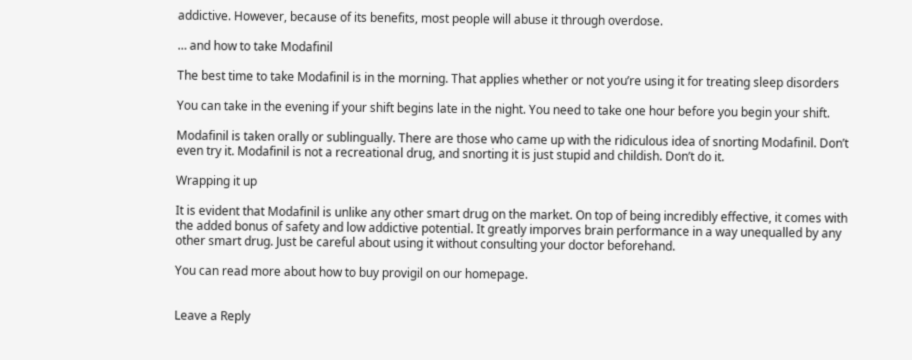addictive. However, because of its benefits, most people will abuse it through overdose.

… and how to take Modafinil

The best time to take Modafinil is in the morning. That applies whether or not you’re using it for treating sleep disorders

You can take in the evening if your shift begins late in the night. You need to take one hour before you begin your shift.

Modafinil is taken orally or sublingually. There are those who came up with the ridiculous idea of snorting Modafinil. Don’t even try it. Modafinil is not a recreational drug, and snorting it is just stupid and childish. Don’t do it.

Wrapping it up

It is evident that Modafinil is unlike any other smart drug on the market. On top of being incredibly effective, it comes with the added bonus of safety and low addictive potential. It greatly imporves brain performance in a way unequalled by any other smart drug. Just be careful about using it without consulting your doctor beforehand.

You can read more about how to buy provigil on our homepage.


Leave a Reply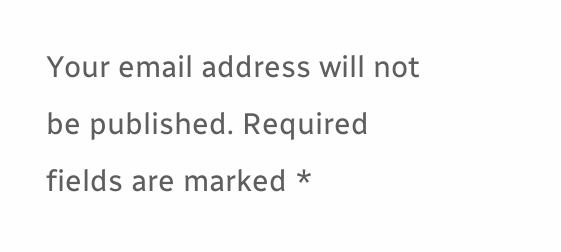Your email address will not be published. Required fields are marked *